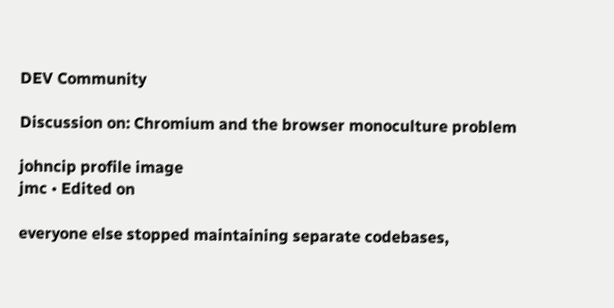DEV Community

Discussion on: Chromium and the browser monoculture problem

johncip profile image
jmc • Edited on

everyone else stopped maintaining separate codebases,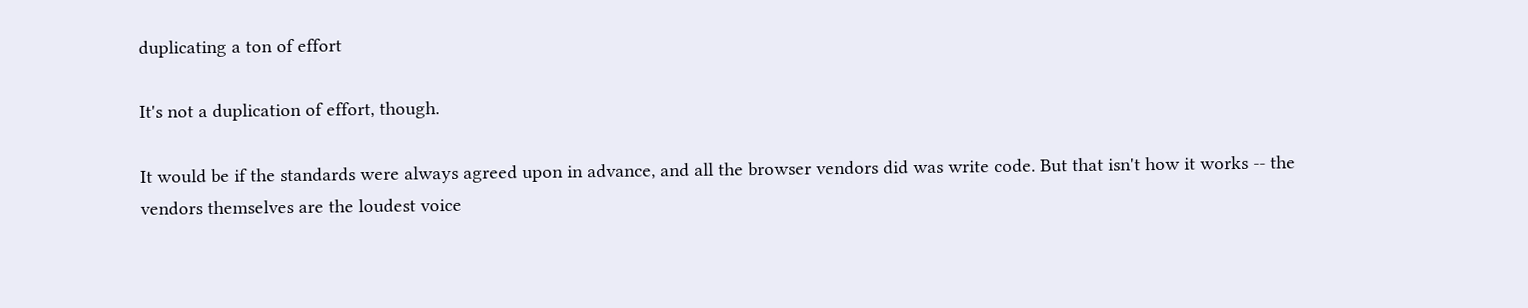duplicating a ton of effort

It's not a duplication of effort, though.

It would be if the standards were always agreed upon in advance, and all the browser vendors did was write code. But that isn't how it works -- the vendors themselves are the loudest voice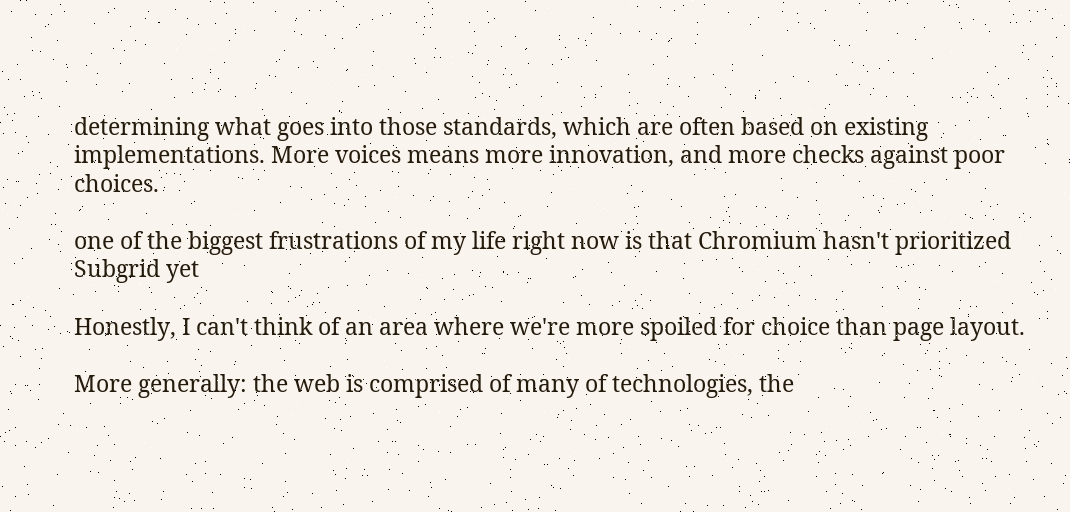determining what goes into those standards, which are often based on existing implementations. More voices means more innovation, and more checks against poor choices.

one of the biggest frustrations of my life right now is that Chromium hasn't prioritized Subgrid yet

Honestly, I can't think of an area where we're more spoiled for choice than page layout.

More generally: the web is comprised of many of technologies, the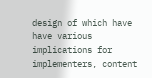design of which have have various implications for implementers, content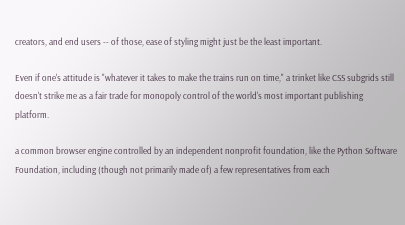creators, and end users -- of those, ease of styling might just be the least important.

Even if one's attitude is "whatever it takes to make the trains run on time," a trinket like CSS subgrids still doesn't strike me as a fair trade for monopoly control of the world's most important publishing platform.

a common browser engine controlled by an independent nonprofit foundation, like the Python Software Foundation, including (though not primarily made of) a few representatives from each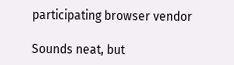participating browser vendor

Sounds neat, but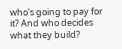who's going to pay for it? And who decides what they build?